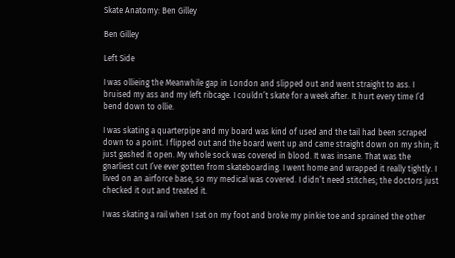Skate Anatomy: Ben Gilley

Ben Gilley

Left Side

I was ollieing the Meanwhile gap in London and slipped out and went straight to ass. I bruised my ass and my left ribcage. I couldn’t skate for a week after. It hurt every time I’d bend down to ollie.

I was skating a quarterpipe and my board was kind of used and the tail had been scraped down to a point. I flipped out and the board went up and came straight down on my shin; it just gashed it open. My whole sock was covered in blood. It was insane. That was the gnarliest cut I’ve ever gotten from skateboarding. I went home and wrapped it really tightly. I lived on an airforce base, so my medical was covered. I didn’t need stitches; the doctors just checked it out and treated it.

I was skating a rail when I sat on my foot and broke my pinkie toe and sprained the other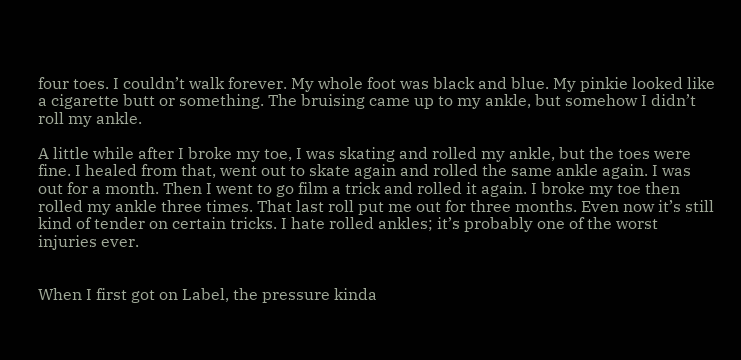four toes. I couldn’t walk forever. My whole foot was black and blue. My pinkie looked like a cigarette butt or something. The bruising came up to my ankle, but somehow I didn’t roll my ankle.

A little while after I broke my toe, I was skating and rolled my ankle, but the toes were fine. I healed from that, went out to skate again and rolled the same ankle again. I was out for a month. Then I went to go film a trick and rolled it again. I broke my toe then rolled my ankle three times. That last roll put me out for three months. Even now it’s still kind of tender on certain tricks. I hate rolled ankles; it’s probably one of the worst injuries ever.


When I first got on Label, the pressure kinda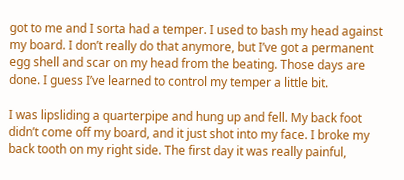got to me and I sorta had a temper. I used to bash my head against my board. I don’t really do that anymore, but I’ve got a permanent egg shell and scar on my head from the beating. Those days are done. I guess I’ve learned to control my temper a little bit.

I was lipsliding a quarterpipe and hung up and fell. My back foot didn’t come off my board, and it just shot into my face. I broke my back tooth on my right side. The first day it was really painful,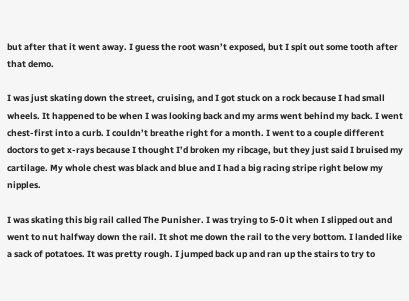but after that it went away. I guess the root wasn’t exposed, but I spit out some tooth after that demo.

I was just skating down the street, cruising, and I got stuck on a rock because I had small wheels. It happened to be when I was looking back and my arms went behind my back. I went chest-first into a curb. I couldn’t breathe right for a month. I went to a couple different doctors to get x-rays because I thought I’d broken my ribcage, but they just said I bruised my cartilage. My whole chest was black and blue and I had a big racing stripe right below my nipples.

I was skating this big rail called The Punisher. I was trying to 5-0 it when I slipped out and went to nut halfway down the rail. It shot me down the rail to the very bottom. I landed like a sack of potatoes. It was pretty rough. I jumped back up and ran up the stairs to try to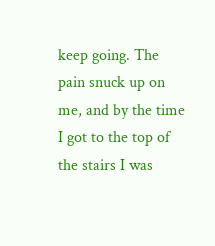keep going. The pain snuck up on me, and by the time I got to the top of the stairs I was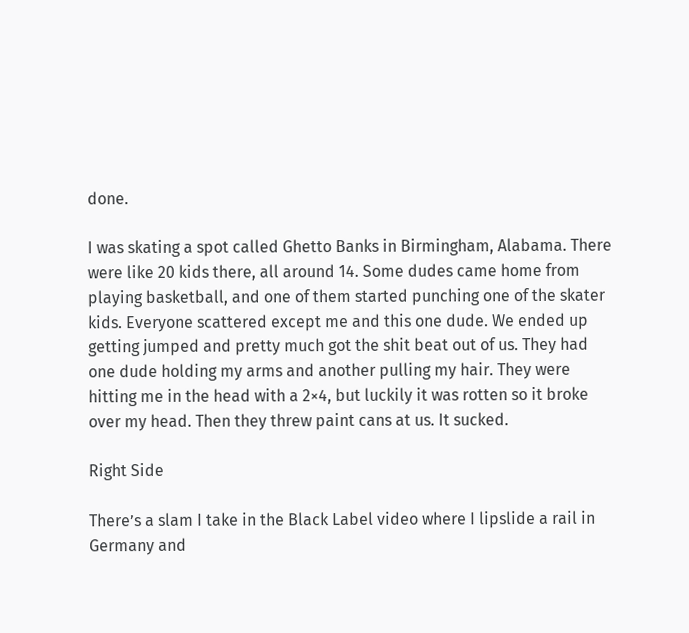done.

I was skating a spot called Ghetto Banks in Birmingham, Alabama. There were like 20 kids there, all around 14. Some dudes came home from playing basketball, and one of them started punching one of the skater kids. Everyone scattered except me and this one dude. We ended up getting jumped and pretty much got the shit beat out of us. They had one dude holding my arms and another pulling my hair. They were hitting me in the head with a 2×4, but luckily it was rotten so it broke over my head. Then they threw paint cans at us. It sucked.

Right Side

There’s a slam I take in the Black Label video where I lipslide a rail in Germany and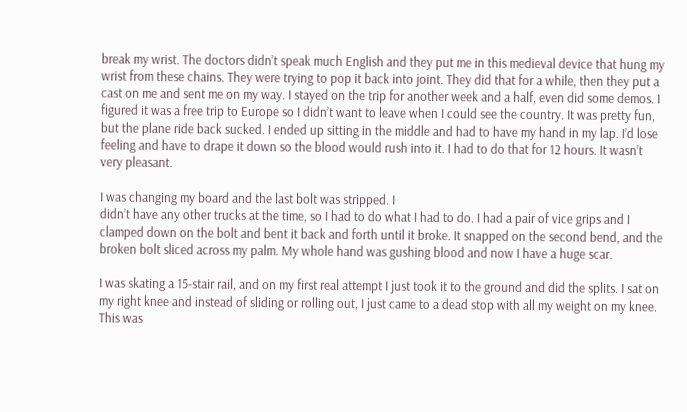break my wrist. The doctors didn’t speak much English and they put me in this medieval device that hung my wrist from these chains. They were trying to pop it back into joint. They did that for a while, then they put a cast on me and sent me on my way. I stayed on the trip for another week and a half, even did some demos. I figured it was a free trip to Europe so I didn’t want to leave when I could see the country. It was pretty fun, but the plane ride back sucked. I ended up sitting in the middle and had to have my hand in my lap. I’d lose feeling and have to drape it down so the blood would rush into it. I had to do that for 12 hours. It wasn’t very pleasant.

I was changing my board and the last bolt was stripped. I
didn’t have any other trucks at the time, so I had to do what I had to do. I had a pair of vice grips and I clamped down on the bolt and bent it back and forth until it broke. It snapped on the second bend, and the broken bolt sliced across my palm. My whole hand was gushing blood and now I have a huge scar.

I was skating a 15-stair rail, and on my first real attempt I just took it to the ground and did the splits. I sat on my right knee and instead of sliding or rolling out, I just came to a dead stop with all my weight on my knee. This was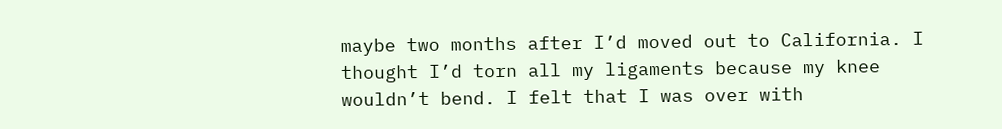maybe two months after I’d moved out to California. I thought I’d torn all my ligaments because my knee wouldn’t bend. I felt that I was over with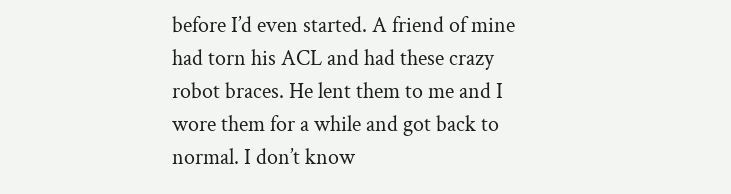before I’d even started. A friend of mine had torn his ACL and had these crazy robot braces. He lent them to me and I wore them for a while and got back to normal. I don’t know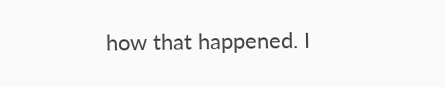how that happened. I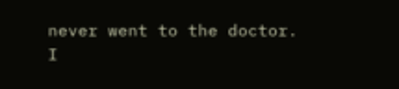never went to the doctor. I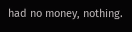had no money, nothing.